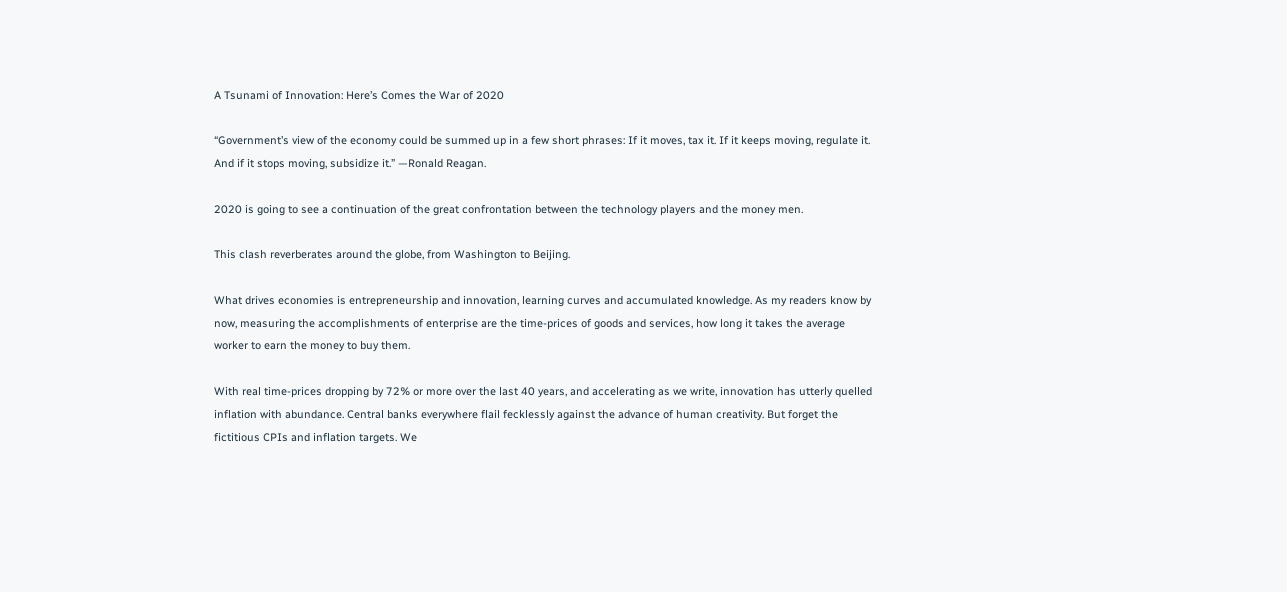A Tsunami of Innovation: Here’s Comes the War of 2020

“Government’s view of the economy could be summed up in a few short phrases: If it moves, tax it. If it keeps moving, regulate it. And if it stops moving, subsidize it.” —Ronald Reagan.

2020 is going to see a continuation of the great confrontation between the technology players and the money men.

This clash reverberates around the globe, from Washington to Beijing.

What drives economies is entrepreneurship and innovation, learning curves and accumulated knowledge. As my readers know by now, measuring the accomplishments of enterprise are the time-prices of goods and services, how long it takes the average worker to earn the money to buy them.

With real time-prices dropping by 72% or more over the last 40 years, and accelerating as we write, innovation has utterly quelled inflation with abundance. Central banks everywhere flail fecklessly against the advance of human creativity. But forget the fictitious CPIs and inflation targets. We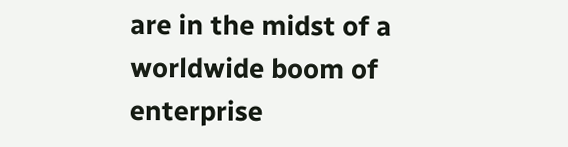are in the midst of a worldwide boom of enterprise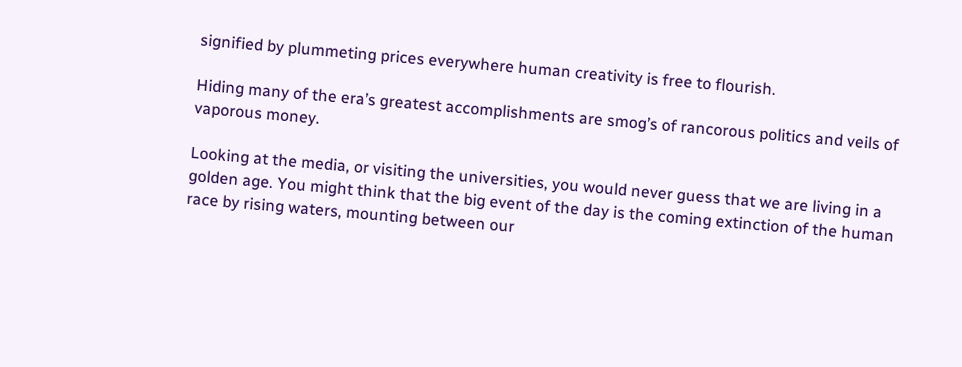signified by plummeting prices everywhere human creativity is free to flourish.

Hiding many of the era’s greatest accomplishments are smog’s of rancorous politics and veils of vaporous money.

Looking at the media, or visiting the universities, you would never guess that we are living in a golden age. You might think that the big event of the day is the coming extinction of the human race by rising waters, mounting between our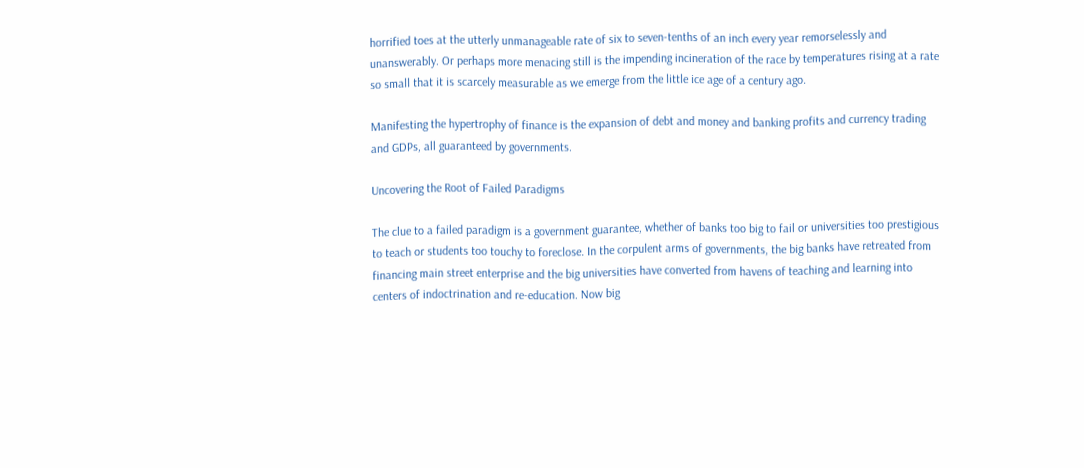horrified toes at the utterly unmanageable rate of six to seven-tenths of an inch every year remorselessly and unanswerably. Or perhaps more menacing still is the impending incineration of the race by temperatures rising at a rate so small that it is scarcely measurable as we emerge from the little ice age of a century ago.

Manifesting the hypertrophy of finance is the expansion of debt and money and banking profits and currency trading and GDPs, all guaranteed by governments.

Uncovering the Root of Failed Paradigms

The clue to a failed paradigm is a government guarantee, whether of banks too big to fail or universities too prestigious to teach or students too touchy to foreclose. In the corpulent arms of governments, the big banks have retreated from financing main street enterprise and the big universities have converted from havens of teaching and learning into centers of indoctrination and re-education. Now big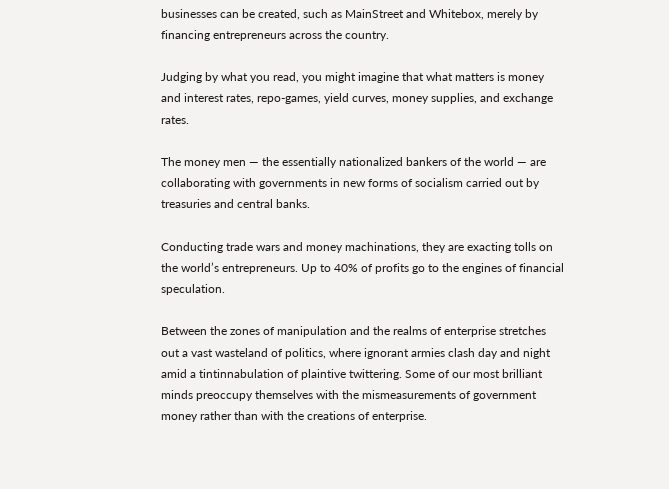businesses can be created, such as MainStreet and Whitebox, merely by financing entrepreneurs across the country.

Judging by what you read, you might imagine that what matters is money and interest rates, repo-games, yield curves, money supplies, and exchange rates.

The money men — the essentially nationalized bankers of the world — are collaborating with governments in new forms of socialism carried out by treasuries and central banks.

Conducting trade wars and money machinations, they are exacting tolls on the world’s entrepreneurs. Up to 40% of profits go to the engines of financial speculation.

Between the zones of manipulation and the realms of enterprise stretches out a vast wasteland of politics, where ignorant armies clash day and night amid a tintinnabulation of plaintive twittering. Some of our most brilliant minds preoccupy themselves with the mismeasurements of government money rather than with the creations of enterprise.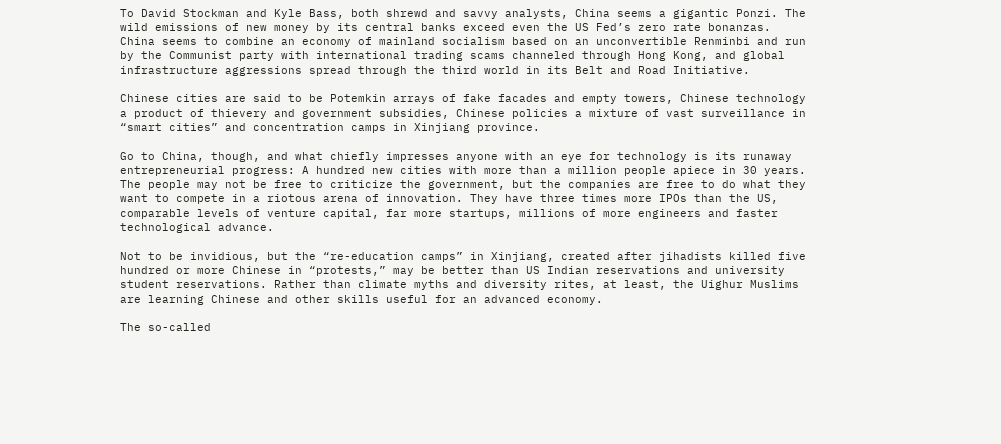To David Stockman and Kyle Bass, both shrewd and savvy analysts, China seems a gigantic Ponzi. The wild emissions of new money by its central banks exceed even the US Fed’s zero rate bonanzas. China seems to combine an economy of mainland socialism based on an unconvertible Renminbi and run by the Communist party with international trading scams channeled through Hong Kong, and global infrastructure aggressions spread through the third world in its Belt and Road Initiative.

Chinese cities are said to be Potemkin arrays of fake facades and empty towers, Chinese technology a product of thievery and government subsidies, Chinese policies a mixture of vast surveillance in “smart cities” and concentration camps in Xinjiang province.

Go to China, though, and what chiefly impresses anyone with an eye for technology is its runaway entrepreneurial progress: A hundred new cities with more than a million people apiece in 30 years. The people may not be free to criticize the government, but the companies are free to do what they want to compete in a riotous arena of innovation. They have three times more IPOs than the US, comparable levels of venture capital, far more startups, millions of more engineers and faster technological advance.

Not to be invidious, but the “re-education camps” in Xinjiang, created after jihadists killed five hundred or more Chinese in “protests,” may be better than US Indian reservations and university student reservations. Rather than climate myths and diversity rites, at least, the Uighur Muslims are learning Chinese and other skills useful for an advanced economy.

The so-called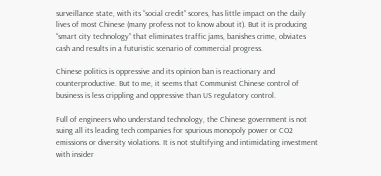surveillance state, with its “social credit” scores, has little impact on the daily lives of most Chinese (many profess not to know about it). But it is producing “smart city technology” that eliminates traffic jams, banishes crime, obviates cash and results in a futuristic scenario of commercial progress.

Chinese politics is oppressive and its opinion ban is reactionary and counterproductive. But to me, it seems that Communist Chinese control of business is less crippling and oppressive than US regulatory control.

Full of engineers who understand technology, the Chinese government is not suing all its leading tech companies for spurious monopoly power or CO2 emissions or diversity violations. It is not stultifying and intimidating investment with insider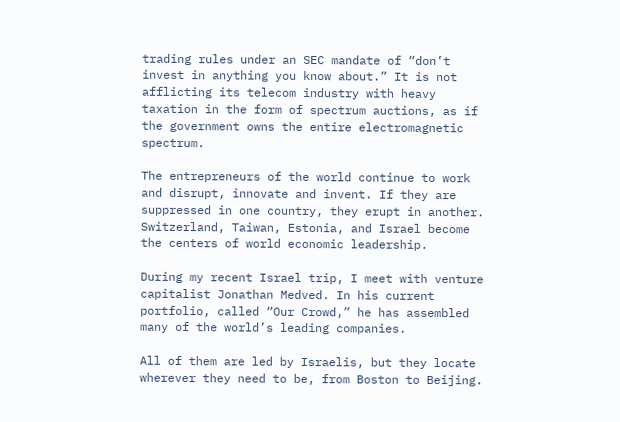trading rules under an SEC mandate of “don’t invest in anything you know about.” It is not afflicting its telecom industry with heavy taxation in the form of spectrum auctions, as if the government owns the entire electromagnetic spectrum.

The entrepreneurs of the world continue to work and disrupt, innovate and invent. If they are suppressed in one country, they erupt in another. Switzerland, Taiwan, Estonia, and Israel become the centers of world economic leadership.

During my recent Israel trip, I meet with venture capitalist Jonathan Medved. In his current portfolio, called “Our Crowd,” he has assembled many of the world’s leading companies.

All of them are led by Israelis, but they locate wherever they need to be, from Boston to Beijing.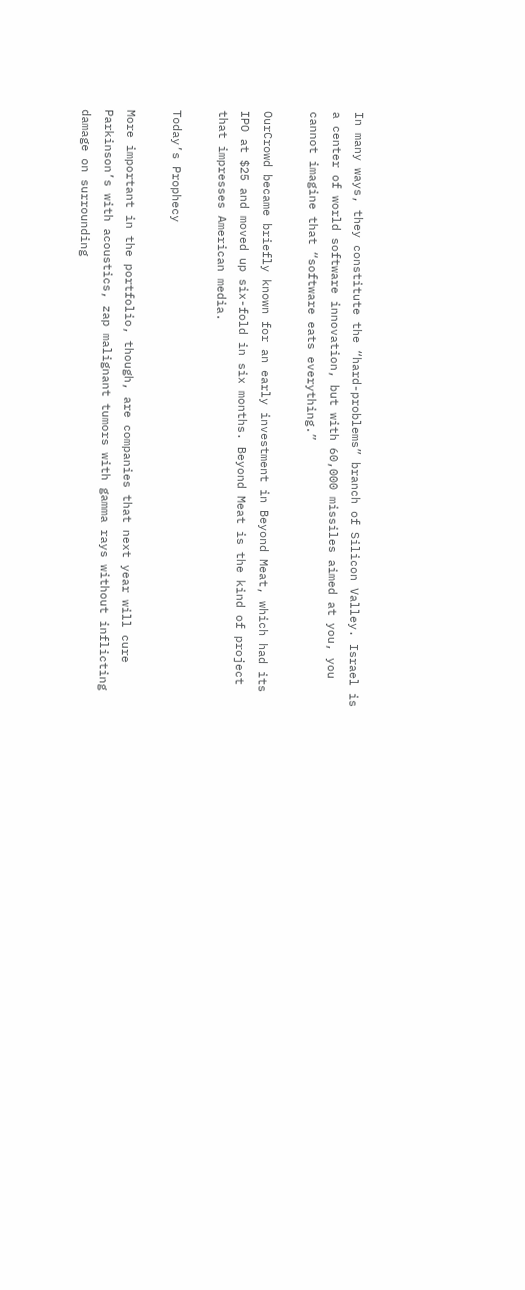In many ways, they constitute the “hard-problems” branch of Silicon Valley. Israel is a center of world software innovation, but with 60,000 missiles aimed at you, you cannot imagine that “software eats everything.”

OurCrowd became briefly known for an early investment in Beyond Meat, which had its IPO at $25 and moved up six-fold in six months. Beyond Meat is the kind of project that impresses American media.

Today’s Prophecy

More important in the portfolio, though, are companies that next year will cure Parkinson’s with acoustics, zap malignant tumors with gamma rays without inflicting damage on surrounding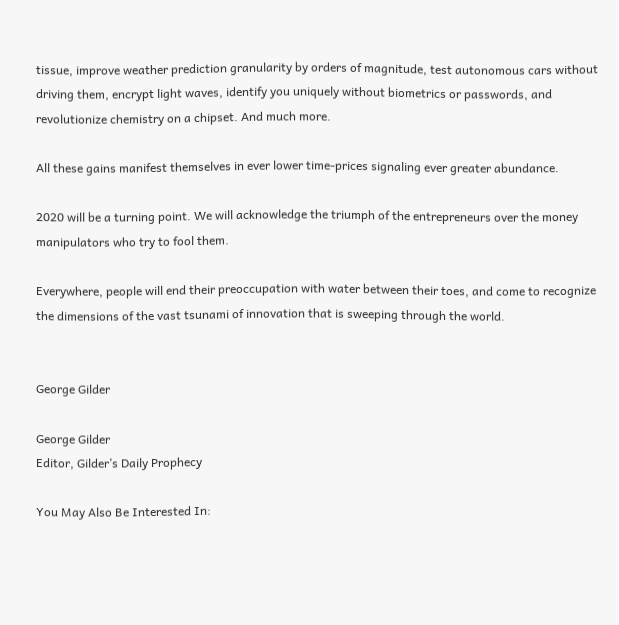tissue, improve weather prediction granularity by orders of magnitude, test autonomous cars without driving them, encrypt light waves, identify you uniquely without biometrics or passwords, and revolutionize chemistry on a chipset. And much more.

All these gains manifest themselves in ever lower time-prices signaling ever greater abundance.

2020 will be a turning point. We will acknowledge the triumph of the entrepreneurs over the money manipulators who try to fool them.

Everywhere, people will end their preoccupation with water between their toes, and come to recognize the dimensions of the vast tsunami of innovation that is sweeping through the world.


George Gilder

George Gilder
Editor, Gilder’s Daily Prophecy

You May Also Be Interested In: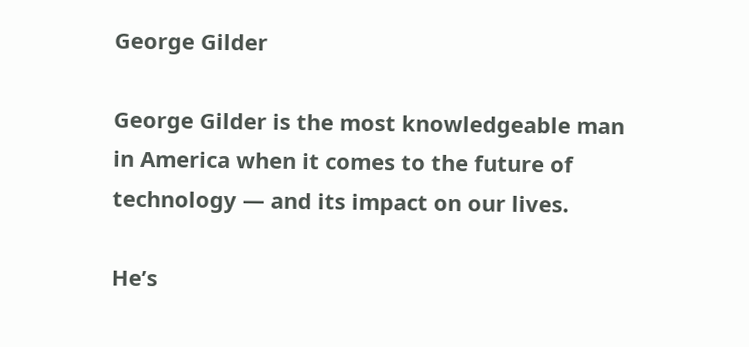George Gilder

George Gilder is the most knowledgeable man in America when it comes to the future of technology — and its impact on our lives.

He’s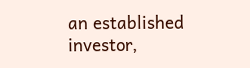an established investor,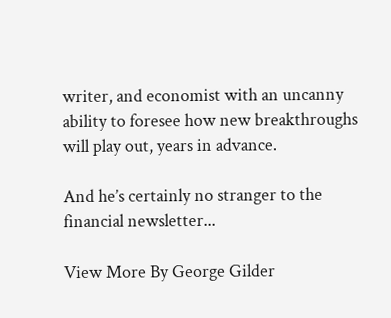writer, and economist with an uncanny ability to foresee how new breakthroughs will play out, years in advance.

And he’s certainly no stranger to the financial newsletter...

View More By George Gilder